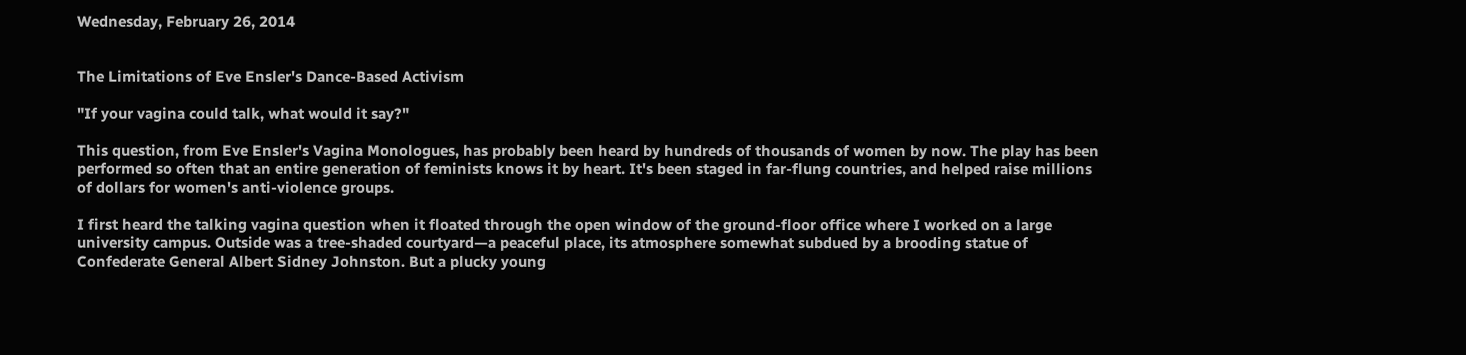Wednesday, February 26, 2014


The Limitations of Eve Ensler's Dance-Based Activism

"If your vagina could talk, what would it say?"

This question, from Eve Ensler's Vagina Monologues, has probably been heard by hundreds of thousands of women by now. The play has been performed so often that an entire generation of feminists knows it by heart. It's been staged in far-flung countries, and helped raise millions of dollars for women's anti-violence groups.

I first heard the talking vagina question when it floated through the open window of the ground-floor office where I worked on a large university campus. Outside was a tree-shaded courtyard—a peaceful place, its atmosphere somewhat subdued by a brooding statue of Confederate General Albert Sidney Johnston. But a plucky young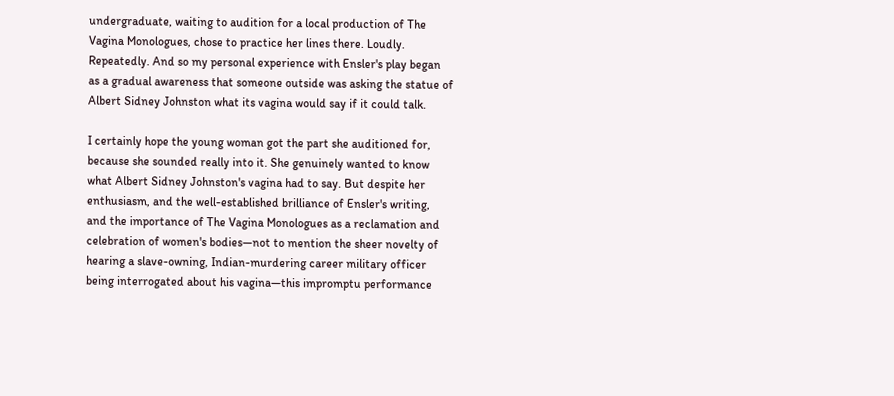undergraduate, waiting to audition for a local production of The Vagina Monologues, chose to practice her lines there. Loudly. Repeatedly. And so my personal experience with Ensler's play began as a gradual awareness that someone outside was asking the statue of Albert Sidney Johnston what its vagina would say if it could talk.

I certainly hope the young woman got the part she auditioned for, because she sounded really into it. She genuinely wanted to know what Albert Sidney Johnston's vagina had to say. But despite her enthusiasm, and the well-established brilliance of Ensler's writing, and the importance of The Vagina Monologues as a reclamation and celebration of women's bodies—not to mention the sheer novelty of hearing a slave-owning, Indian-murdering career military officer being interrogated about his vagina—this impromptu performance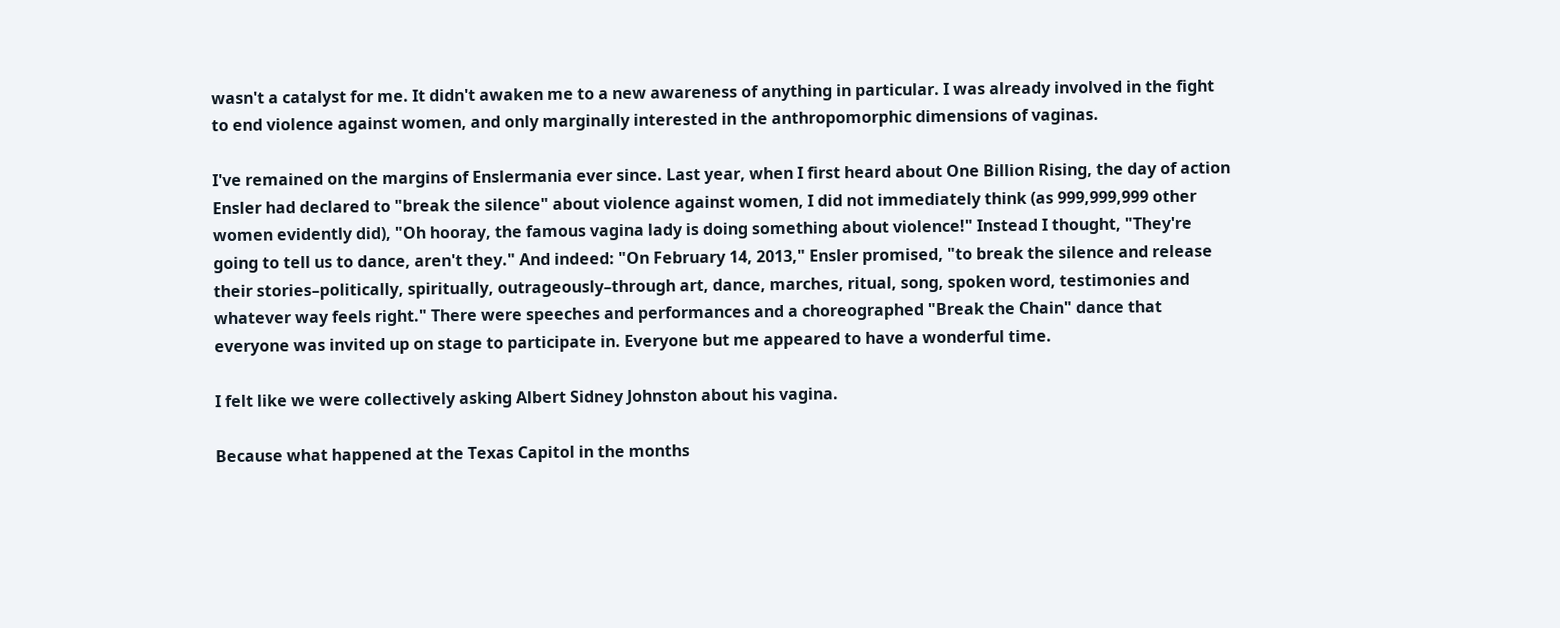wasn't a catalyst for me. It didn't awaken me to a new awareness of anything in particular. I was already involved in the fight to end violence against women, and only marginally interested in the anthropomorphic dimensions of vaginas.

I've remained on the margins of Enslermania ever since. Last year, when I first heard about One Billion Rising, the day of action Ensler had declared to "break the silence" about violence against women, I did not immediately think (as 999,999,999 other women evidently did), "Oh hooray, the famous vagina lady is doing something about violence!" Instead I thought, "They're going to tell us to dance, aren't they." And indeed: "On February 14, 2013," Ensler promised, "to break the silence and release their stories–politically, spiritually, outrageously–through art, dance, marches, ritual, song, spoken word, testimonies and whatever way feels right." There were speeches and performances and a choreographed "Break the Chain" dance that everyone was invited up on stage to participate in. Everyone but me appeared to have a wonderful time.

I felt like we were collectively asking Albert Sidney Johnston about his vagina.

Because what happened at the Texas Capitol in the months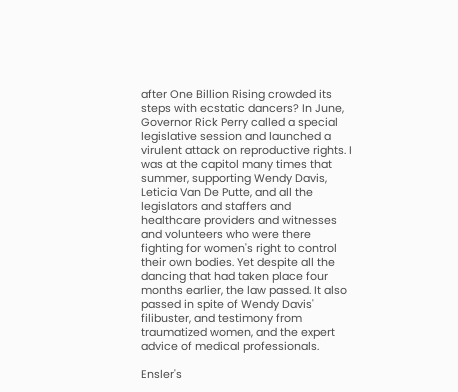after One Billion Rising crowded its steps with ecstatic dancers? In June, Governor Rick Perry called a special legislative session and launched a virulent attack on reproductive rights. I was at the capitol many times that summer, supporting Wendy Davis, Leticia Van De Putte, and all the legislators and staffers and healthcare providers and witnesses and volunteers who were there fighting for women's right to control their own bodies. Yet despite all the dancing that had taken place four months earlier, the law passed. It also passed in spite of Wendy Davis' filibuster, and testimony from traumatized women, and the expert advice of medical professionals.

Ensler's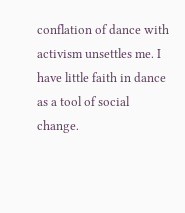conflation of dance with activism unsettles me. I have little faith in dance as a tool of social change.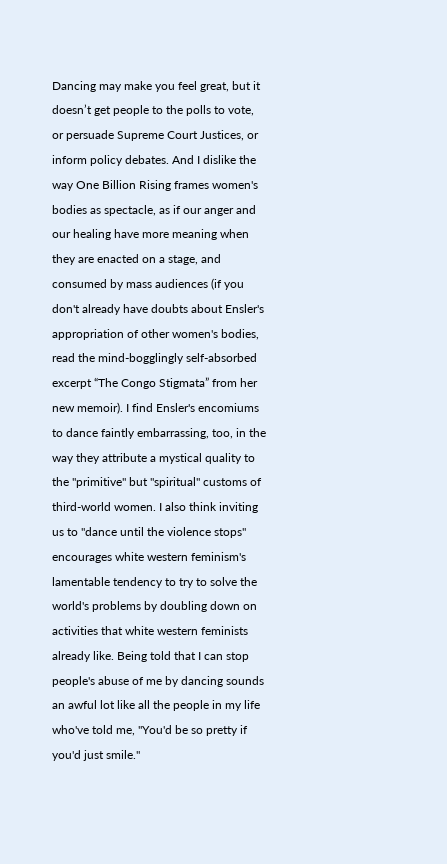Dancing may make you feel great, but it doesn’t get people to the polls to vote, or persuade Supreme Court Justices, or inform policy debates. And I dislike the way One Billion Rising frames women's bodies as spectacle, as if our anger and our healing have more meaning when they are enacted on a stage, and consumed by mass audiences (if you don't already have doubts about Ensler's appropriation of other women's bodies, read the mind-bogglingly self-absorbed excerpt “The Congo Stigmata” from her new memoir). I find Ensler's encomiums to dance faintly embarrassing, too, in the way they attribute a mystical quality to the "primitive" but "spiritual" customs of third-world women. I also think inviting us to "dance until the violence stops" encourages white western feminism's lamentable tendency to try to solve the world's problems by doubling down on activities that white western feminists already like. Being told that I can stop people's abuse of me by dancing sounds an awful lot like all the people in my life who've told me, "You'd be so pretty if you'd just smile."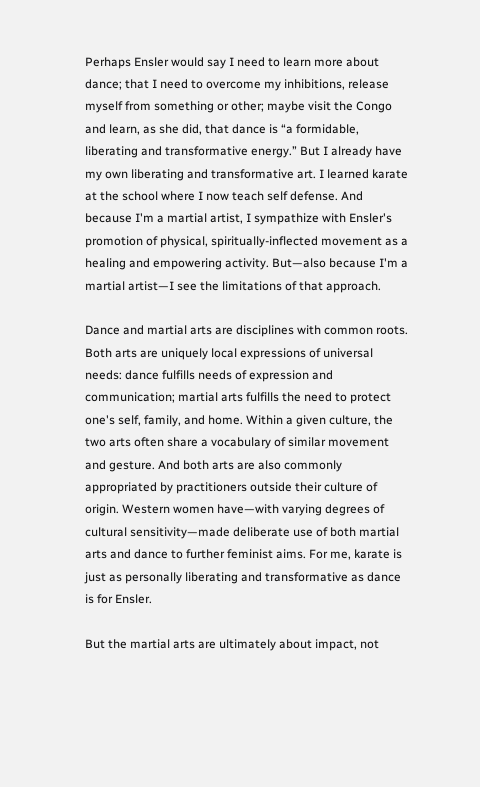Perhaps Ensler would say I need to learn more about dance; that I need to overcome my inhibitions, release myself from something or other; maybe visit the Congo and learn, as she did, that dance is “a formidable, liberating and transformative energy.” But I already have my own liberating and transformative art. I learned karate at the school where I now teach self defense. And because I'm a martial artist, I sympathize with Ensler's promotion of physical, spiritually-inflected movement as a healing and empowering activity. But—also because I'm a martial artist—I see the limitations of that approach.

Dance and martial arts are disciplines with common roots. Both arts are uniquely local expressions of universal needs: dance fulfills needs of expression and communication; martial arts fulfills the need to protect one's self, family, and home. Within a given culture, the two arts often share a vocabulary of similar movement and gesture. And both arts are also commonly appropriated by practitioners outside their culture of origin. Western women have—with varying degrees of cultural sensitivity—made deliberate use of both martial arts and dance to further feminist aims. For me, karate is just as personally liberating and transformative as dance is for Ensler.

But the martial arts are ultimately about impact, not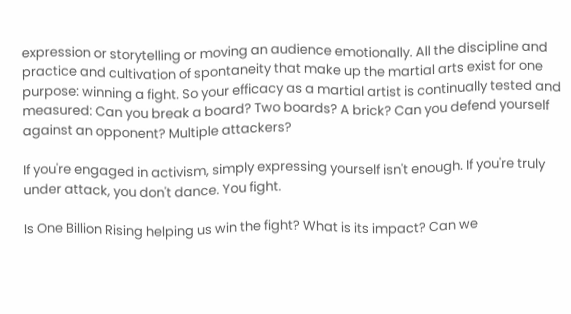expression or storytelling or moving an audience emotionally. All the discipline and practice and cultivation of spontaneity that make up the martial arts exist for one purpose: winning a fight. So your efficacy as a martial artist is continually tested and measured: Can you break a board? Two boards? A brick? Can you defend yourself against an opponent? Multiple attackers?

If you're engaged in activism, simply expressing yourself isn't enough. If you're truly under attack, you don't dance. You fight.

Is One Billion Rising helping us win the fight? What is its impact? Can we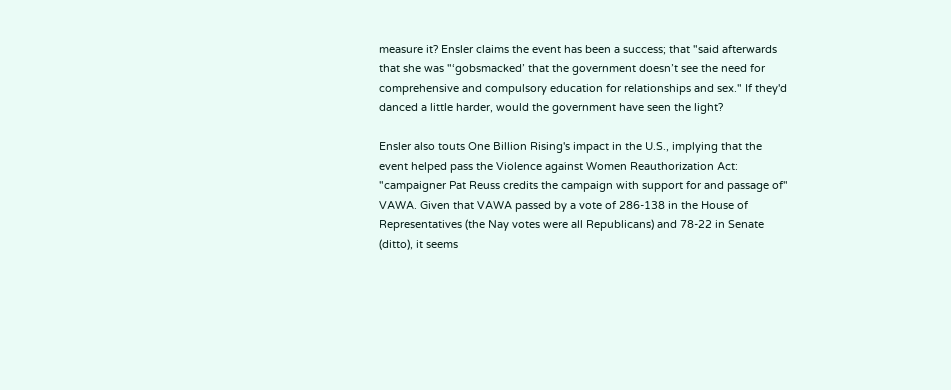measure it? Ensler claims the event has been a success; that "said afterwards that she was "‘gobsmacked’ that the government doesn’t see the need for comprehensive and compulsory education for relationships and sex." If they'd danced a little harder, would the government have seen the light?

Ensler also touts One Billion Rising's impact in the U.S., implying that the event helped pass the Violence against Women Reauthorization Act: "campaigner Pat Reuss credits the campaign with support for and passage of" VAWA. Given that VAWA passed by a vote of 286-138 in the House of Representatives (the Nay votes were all Republicans) and 78-22 in Senate (ditto), it seems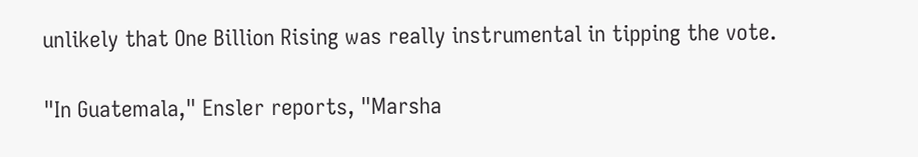unlikely that One Billion Rising was really instrumental in tipping the vote.

"In Guatemala," Ensler reports, "Marsha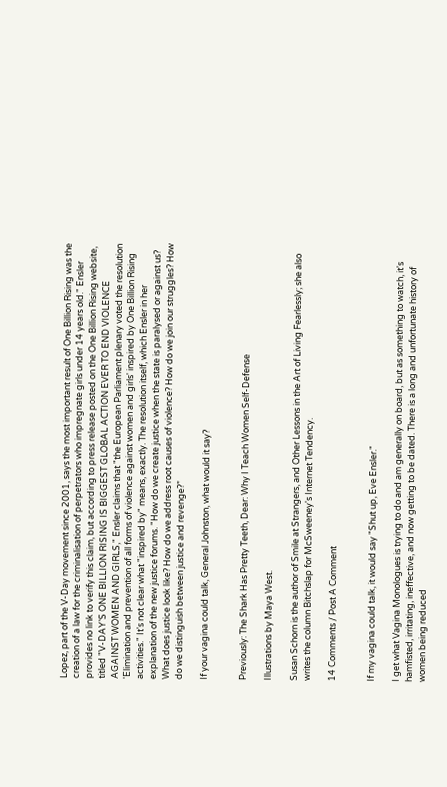Lopez, part of the V-Day movement since 2001, says the most important result of One Billion Rising was the creation of a law for the criminalisation of perpetrators who impregnate girls under 14 years old." Ensler provides no link to verify this claim, but according to press release posted on the One Billion Rising website, titled "V-DAY’S ONE BILLION RISING IS BIGGEST GLOBAL ACTION EVER TO END VIOLENCE AGAINST WOMEN AND GIRLS," Ensler claims that "the European Parliament plenary voted the resolution 'Elimination and prevention of all forms of violence against women and girls' inspired by One Billion Rising activities." It's not clear what "inspired by" means, exactly. The resolution itself, which Ensler in her explanation of the new justice forums. "How do we create justice when the state is paralysed or against us? What does justice look like? How do we address root causes of violence? How do we join our struggles? How do we distinguish between justice and revenge?”

If your vagina could talk, General Johnston, what would it say?


Previously: The Shark Has Pretty Teeth, Dear: Why I Teach Women Self-Defense

Illustrations by Maya West.

Susan Schorn is the author of Smile at Strangers, and Other Lessons in the Art of Living Fearlessly; she also writes the column Bitchslap for McSweeney's Internet Tendency.

14 Comments / Post A Comment


If my vagina could talk, it would say "Shut up, Eve Ensler."

I get what Vagina Monologues is trying to do and am generally on board, but as something to watch, it's hamfisted, irritating, ineffective, and now getting to be dated. There is a long and unfortunate history of women being reduced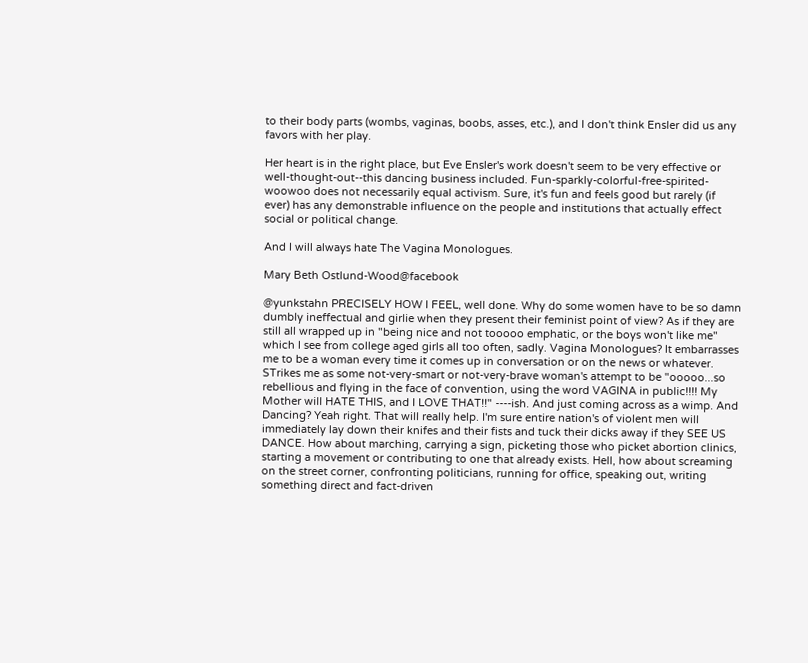to their body parts (wombs, vaginas, boobs, asses, etc.), and I don't think Ensler did us any favors with her play.

Her heart is in the right place, but Eve Ensler's work doesn't seem to be very effective or well-thought-out--this dancing business included. Fun-sparkly-colorful-free-spirited-woowoo does not necessarily equal activism. Sure, it's fun and feels good but rarely (if ever) has any demonstrable influence on the people and institutions that actually effect social or political change.

And I will always hate The Vagina Monologues.

Mary Beth Ostlund-Wood@facebook

@yunkstahn PRECISELY HOW I FEEL, well done. Why do some women have to be so damn dumbly ineffectual and girlie when they present their feminist point of view? As if they are still all wrapped up in "being nice and not tooooo emphatic, or the boys won't like me" which I see from college aged girls all too often, sadly. Vagina Monologues? It embarrasses me to be a woman every time it comes up in conversation or on the news or whatever. STrikes me as some not-very-smart or not-very-brave woman's attempt to be "ooooo...so rebellious and flying in the face of convention, using the word VAGINA in public!!!! My Mother will HATE THIS, and I LOVE THAT!!" ----ish. And just coming across as a wimp. And Dancing? Yeah right. That will really help. I'm sure entire nation's of violent men will immediately lay down their knifes and their fists and tuck their dicks away if they SEE US DANCE. How about marching, carrying a sign, picketing those who picket abortion clinics, starting a movement or contributing to one that already exists. Hell, how about screaming on the street corner, confronting politicians, running for office, speaking out, writing something direct and fact-driven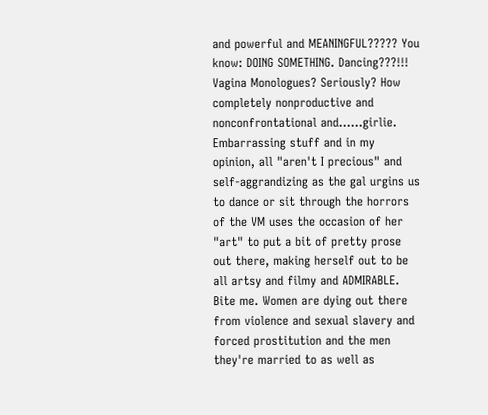and powerful and MEANINGFUL????? You know: DOING SOMETHING. Dancing???!!! Vagina Monologues? Seriously? How completely nonproductive and nonconfrontational and......girlie. Embarrassing stuff and in my opinion, all "aren't I precious" and self-aggrandizing as the gal urgins us to dance or sit through the horrors of the VM uses the occasion of her "art" to put a bit of pretty prose out there, making herself out to be all artsy and filmy and ADMIRABLE. Bite me. Women are dying out there from violence and sexual slavery and forced prostitution and the men they're married to as well as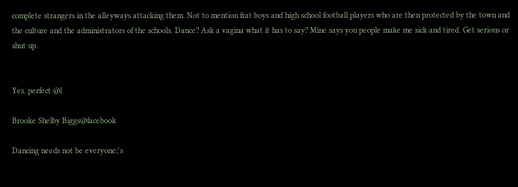complete strangers in the alleyways attacking them. Not to mention frat boys and high school football players who are then protected by the town and the culture and the administrators of the schools. Dance? Ask a vagina what it has to say? Mine says you people make me sick and tired. Get serious or shut up.


Yes. perfect @l

Brooke Shelby Biggs@facebook

Dancing needs not be everyone;'s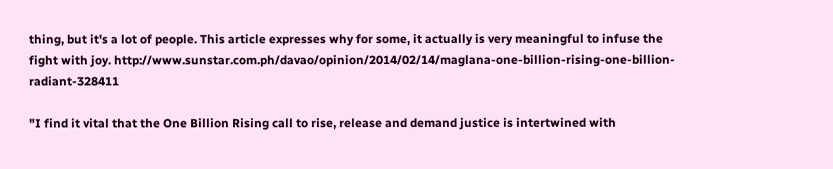thing, but it's a lot of people. This article expresses why for some, it actually is very meaningful to infuse the fight with joy. http://www.sunstar.com.ph/davao/opinion/2014/02/14/maglana-one-billion-rising-one-billion-radiant-328411

"I find it vital that the One Billion Rising call to rise, release and demand justice is intertwined with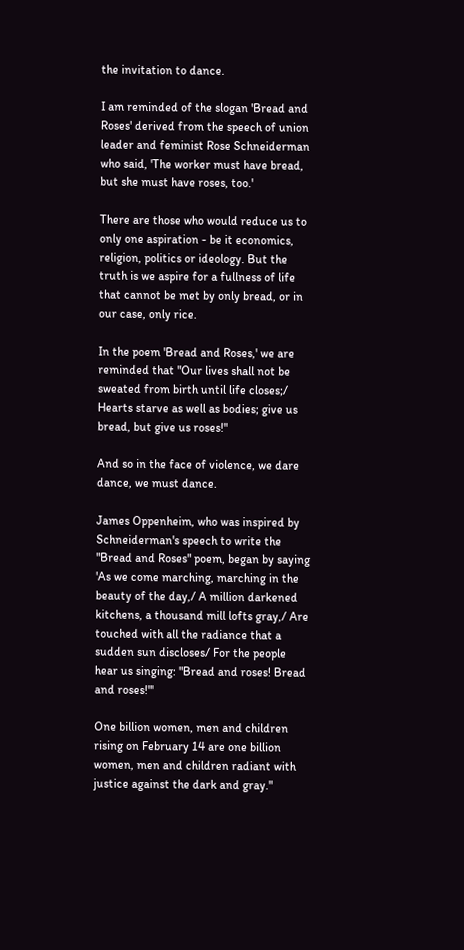the invitation to dance.

I am reminded of the slogan 'Bread and Roses' derived from the speech of union leader and feminist Rose Schneiderman who said, 'The worker must have bread, but she must have roses, too.'

There are those who would reduce us to only one aspiration - be it economics, religion, politics or ideology. But the truth is we aspire for a fullness of life that cannot be met by only bread, or in our case, only rice.

In the poem 'Bread and Roses,' we are reminded that "Our lives shall not be sweated from birth until life closes;/ Hearts starve as well as bodies; give us bread, but give us roses!"

And so in the face of violence, we dare dance, we must dance.

James Oppenheim, who was inspired by Schneiderman's speech to write the "Bread and Roses" poem, began by saying 'As we come marching, marching in the beauty of the day,/ A million darkened kitchens, a thousand mill lofts gray,/ Are touched with all the radiance that a sudden sun discloses/ For the people hear us singing: "Bread and roses! Bread and roses!"'

One billion women, men and children rising on February 14 are one billion women, men and children radiant with justice against the dark and gray."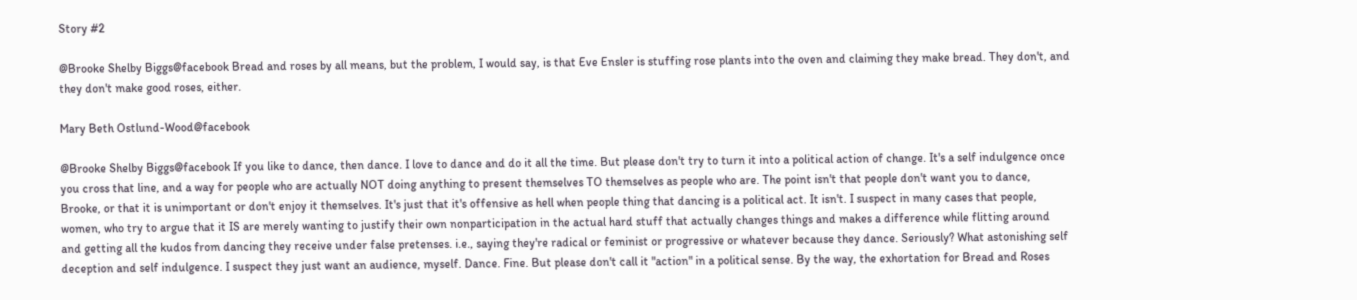Story #2

@Brooke Shelby Biggs@facebook Bread and roses by all means, but the problem, I would say, is that Eve Ensler is stuffing rose plants into the oven and claiming they make bread. They don't, and they don't make good roses, either.

Mary Beth Ostlund-Wood@facebook

@Brooke Shelby Biggs@facebook If you like to dance, then dance. I love to dance and do it all the time. But please don't try to turn it into a political action of change. It's a self indulgence once you cross that line, and a way for people who are actually NOT doing anything to present themselves TO themselves as people who are. The point isn't that people don't want you to dance, Brooke, or that it is unimportant or don't enjoy it themselves. It's just that it's offensive as hell when people thing that dancing is a political act. It isn't. I suspect in many cases that people, women, who try to argue that it IS are merely wanting to justify their own nonparticipation in the actual hard stuff that actually changes things and makes a difference while flitting around and getting all the kudos from dancing they receive under false pretenses. i.e., saying they're radical or feminist or progressive or whatever because they dance. Seriously? What astonishing self deception and self indulgence. I suspect they just want an audience, myself. Dance. Fine. But please don't call it "action" in a political sense. By the way, the exhortation for Bread and Roses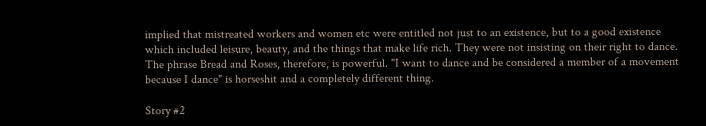implied that mistreated workers and women etc were entitled not just to an existence, but to a good existence which included leisure, beauty, and the things that make life rich. They were not insisting on their right to dance. The phrase Bread and Roses, therefore, is powerful. "I want to dance and be considered a member of a movement because I dance" is horseshit and a completely different thing.

Story #2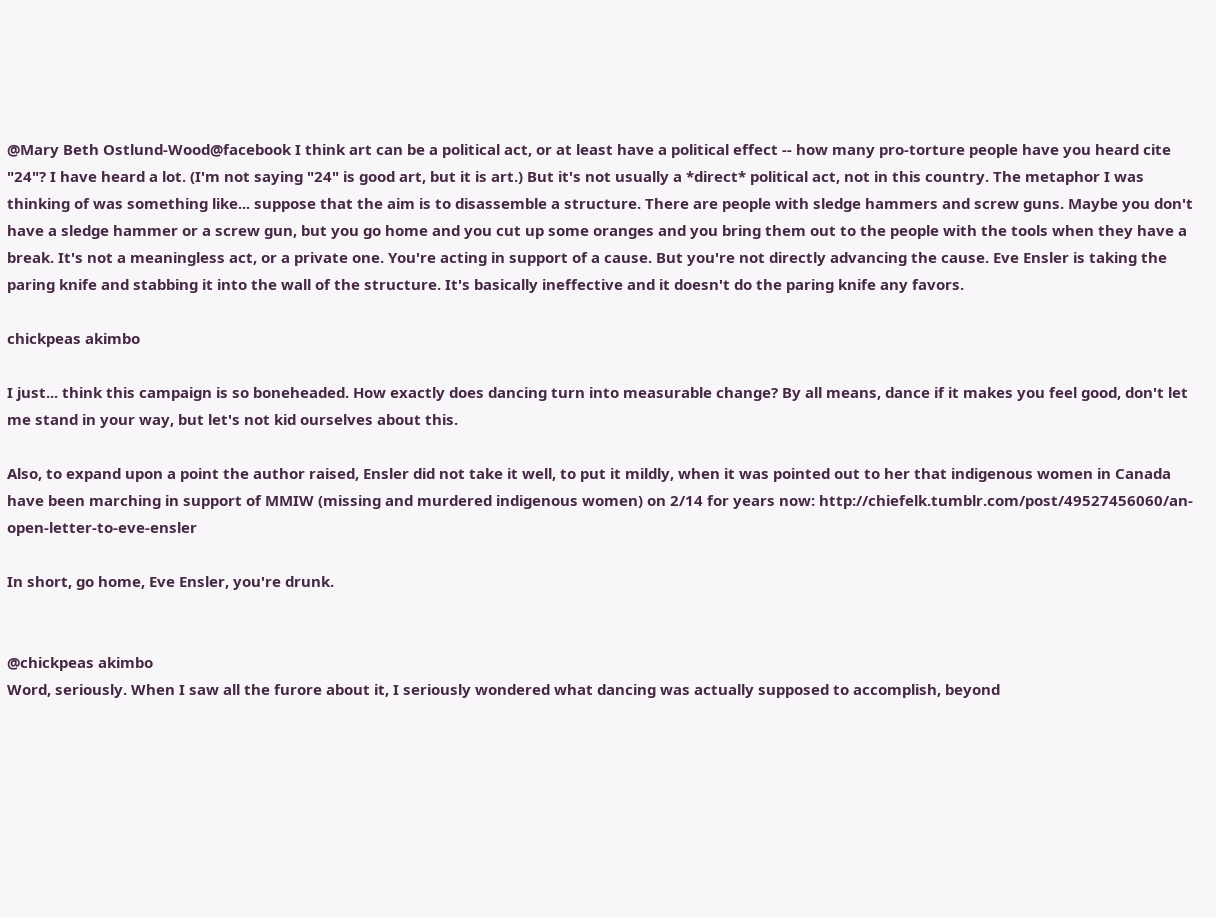@Mary Beth Ostlund-Wood@facebook I think art can be a political act, or at least have a political effect -- how many pro-torture people have you heard cite "24"? I have heard a lot. (I'm not saying "24" is good art, but it is art.) But it's not usually a *direct* political act, not in this country. The metaphor I was thinking of was something like... suppose that the aim is to disassemble a structure. There are people with sledge hammers and screw guns. Maybe you don't have a sledge hammer or a screw gun, but you go home and you cut up some oranges and you bring them out to the people with the tools when they have a break. It's not a meaningless act, or a private one. You're acting in support of a cause. But you're not directly advancing the cause. Eve Ensler is taking the paring knife and stabbing it into the wall of the structure. It's basically ineffective and it doesn't do the paring knife any favors.

chickpeas akimbo

I just... think this campaign is so boneheaded. How exactly does dancing turn into measurable change? By all means, dance if it makes you feel good, don't let me stand in your way, but let's not kid ourselves about this.

Also, to expand upon a point the author raised, Ensler did not take it well, to put it mildly, when it was pointed out to her that indigenous women in Canada have been marching in support of MMIW (missing and murdered indigenous women) on 2/14 for years now: http://chiefelk.tumblr.com/post/49527456060/an-open-letter-to-eve-ensler

In short, go home, Eve Ensler, you're drunk.


@chickpeas akimbo
Word, seriously. When I saw all the furore about it, I seriously wondered what dancing was actually supposed to accomplish, beyond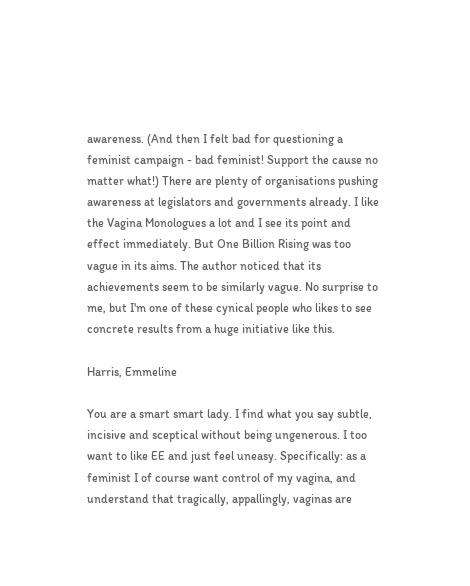awareness. (And then I felt bad for questioning a feminist campaign - bad feminist! Support the cause no matter what!) There are plenty of organisations pushing awareness at legislators and governments already. I like the Vagina Monologues a lot and I see its point and effect immediately. But One Billion Rising was too vague in its aims. The author noticed that its achievements seem to be similarly vague. No surprise to me, but I'm one of these cynical people who likes to see concrete results from a huge initiative like this.

Harris, Emmeline

You are a smart smart lady. I find what you say subtle, incisive and sceptical without being ungenerous. I too want to like EE and just feel uneasy. Specifically: as a feminist I of course want control of my vagina, and understand that tragically, appallingly, vaginas are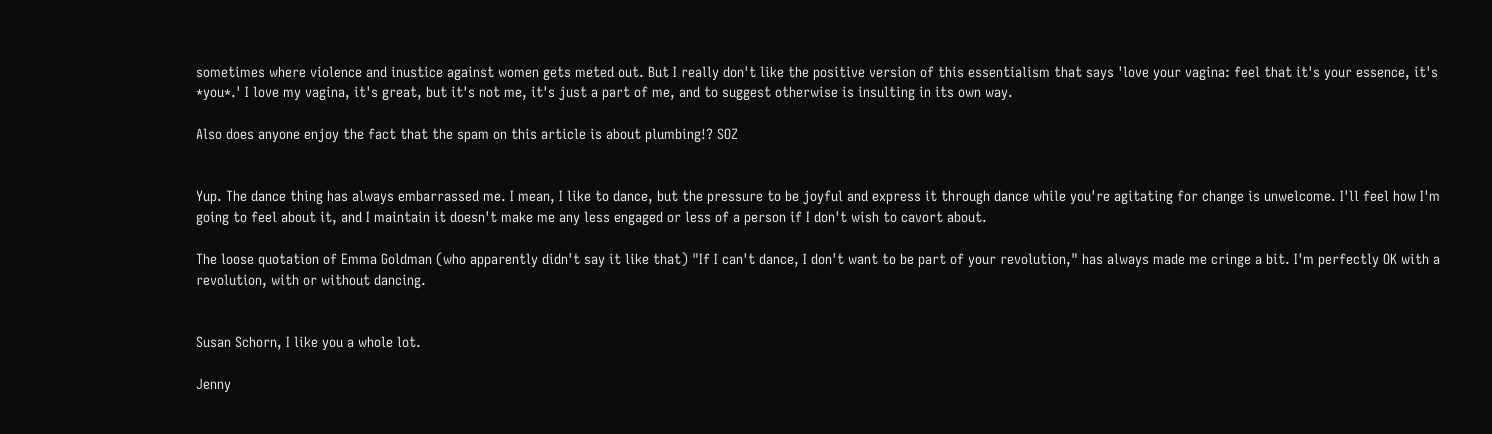sometimes where violence and inustice against women gets meted out. But I really don't like the positive version of this essentialism that says 'love your vagina: feel that it's your essence, it's *you*.' I love my vagina, it's great, but it's not me, it's just a part of me, and to suggest otherwise is insulting in its own way.

Also does anyone enjoy the fact that the spam on this article is about plumbing!? SOZ


Yup. The dance thing has always embarrassed me. I mean, I like to dance, but the pressure to be joyful and express it through dance while you're agitating for change is unwelcome. I'll feel how I'm going to feel about it, and I maintain it doesn't make me any less engaged or less of a person if I don't wish to cavort about.

The loose quotation of Emma Goldman (who apparently didn't say it like that) "If I can't dance, I don't want to be part of your revolution," has always made me cringe a bit. I'm perfectly OK with a revolution, with or without dancing.


Susan Schorn, I like you a whole lot.

Jenny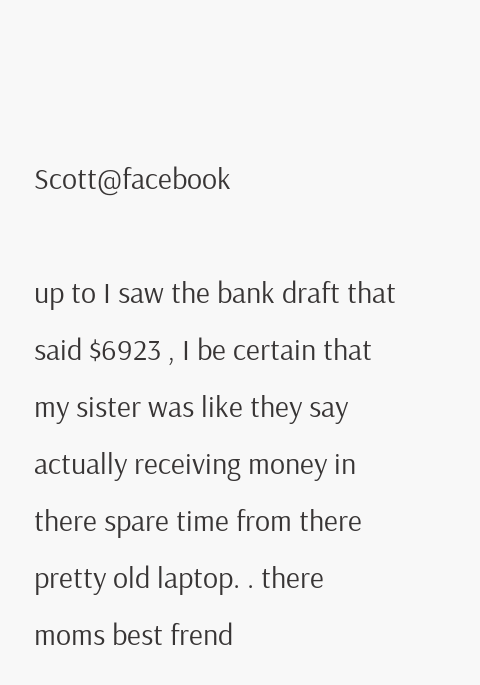Scott@facebook

up to I saw the bank draft that said $6923 , I be certain that my sister was like they say actually receiving money in there spare time from there pretty old laptop. . there moms best frend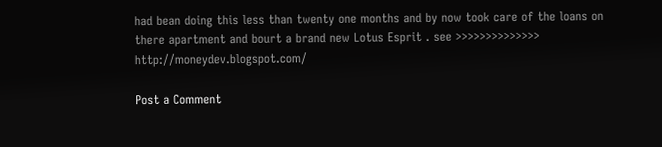had bean doing this less than twenty one months and by now took care of the loans on there apartment and bourt a brand new Lotus Esprit . see >>>>>>>>>>>>>> http://moneydev.blogspot.com/

Post a Comment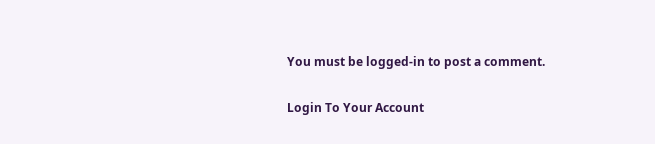You must be logged-in to post a comment.

Login To Your Account